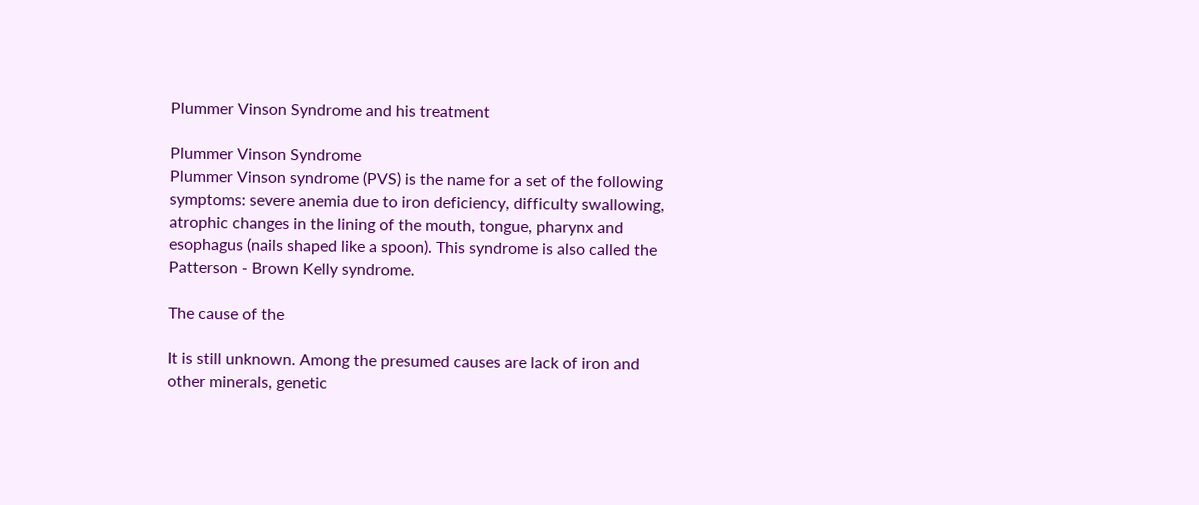Plummer Vinson Syndrome and his treatment

Plummer Vinson Syndrome
Plummer Vinson syndrome (PVS) is the name for a set of the following symptoms: severe anemia due to iron deficiency, difficulty swallowing, atrophic changes in the lining of the mouth, tongue, pharynx and esophagus (nails shaped like a spoon). This syndrome is also called the Patterson - Brown Kelly syndrome.

The cause of the

It is still unknown. Among the presumed causes are lack of iron and other minerals, genetic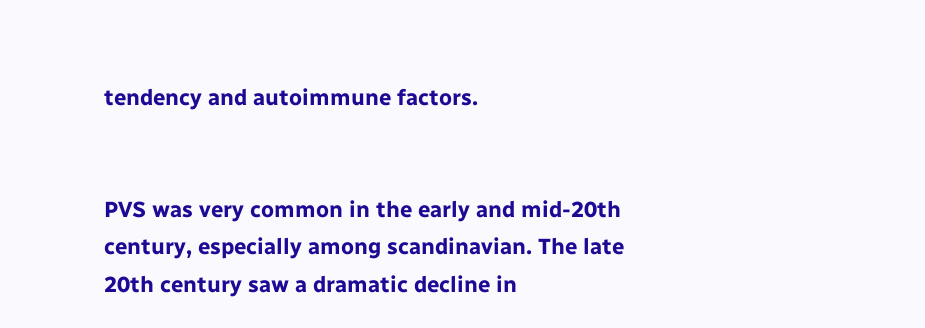tendency and autoimmune factors.


PVS was very common in the early and mid-20th century, especially among scandinavian. The late 20th century saw a dramatic decline in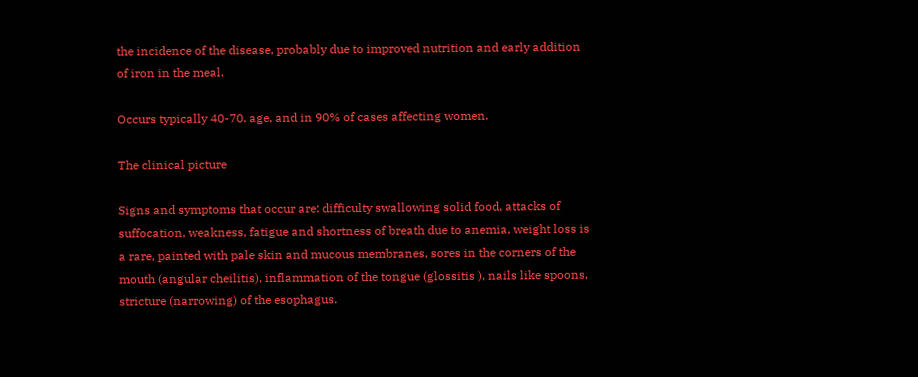the incidence of the disease, probably due to improved nutrition and early addition of iron in the meal.

Occurs typically 40-70. age, and in 90% of cases affecting women.

The clinical picture

Signs and symptoms that occur are: difficulty swallowing solid food, attacks of suffocation, weakness, fatigue and shortness of breath due to anemia, weight loss is a rare, painted with pale skin and mucous membranes, sores in the corners of the mouth (angular cheilitis), inflammation of the tongue (glossitis ), nails like spoons, stricture (narrowing) of the esophagus.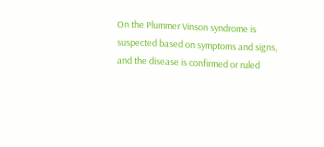On the Plummer Vinson syndrome is suspected based on symptoms and signs, and the disease is confirmed or ruled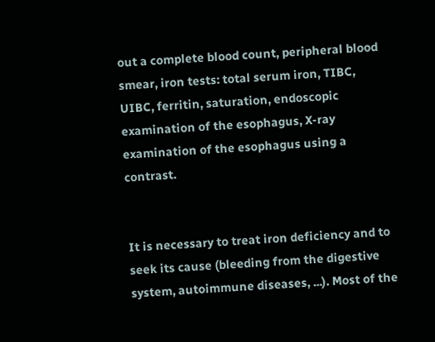out a complete blood count, peripheral blood smear, iron tests: total serum iron, TIBC, UIBC, ferritin, saturation, endoscopic examination of the esophagus, X-ray examination of the esophagus using a contrast.


It is necessary to treat iron deficiency and to seek its cause (bleeding from the digestive system, autoimmune diseases, ...). Most of the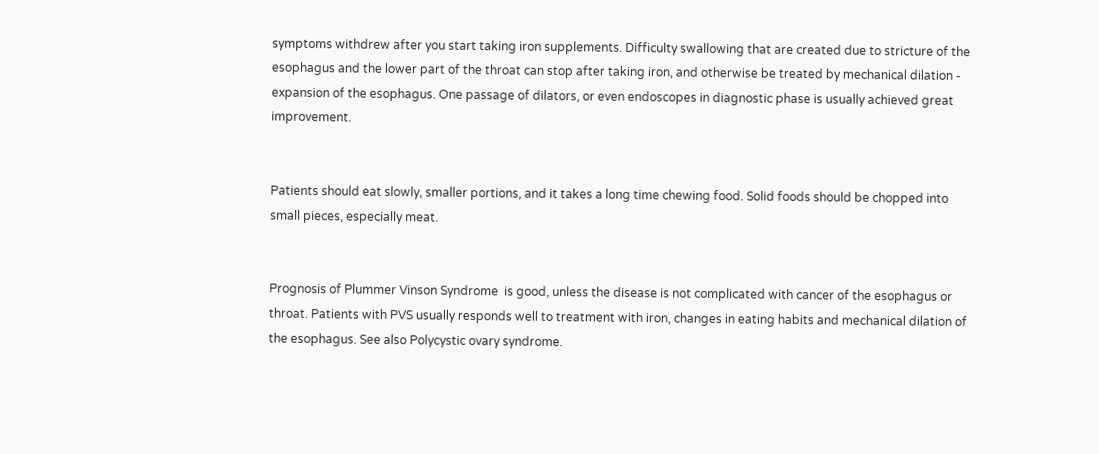symptoms withdrew after you start taking iron supplements. Difficulty swallowing that are created due to stricture of the esophagus and the lower part of the throat can stop after taking iron, and otherwise be treated by mechanical dilation - expansion of the esophagus. One passage of dilators, or even endoscopes in diagnostic phase is usually achieved great improvement.


Patients should eat slowly, smaller portions, and it takes a long time chewing food. Solid foods should be chopped into small pieces, especially meat.


Prognosis of Plummer Vinson Syndrome  is good, unless the disease is not complicated with cancer of the esophagus or throat. Patients with PVS usually responds well to treatment with iron, changes in eating habits and mechanical dilation of the esophagus. See also Polycystic ovary syndrome.